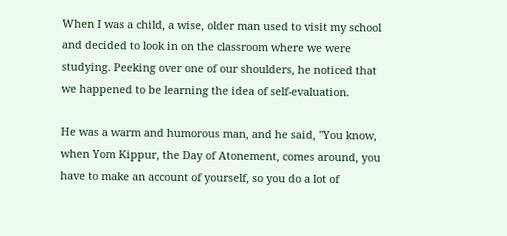When I was a child, a wise, older man used to visit my school and decided to look in on the classroom where we were studying. Peeking over one of our shoulders, he noticed that we happened to be learning the idea of self-evaluation.

He was a warm and humorous man, and he said, "You know, when Yom Kippur, the Day of Atonement, comes around, you have to make an account of yourself, so you do a lot of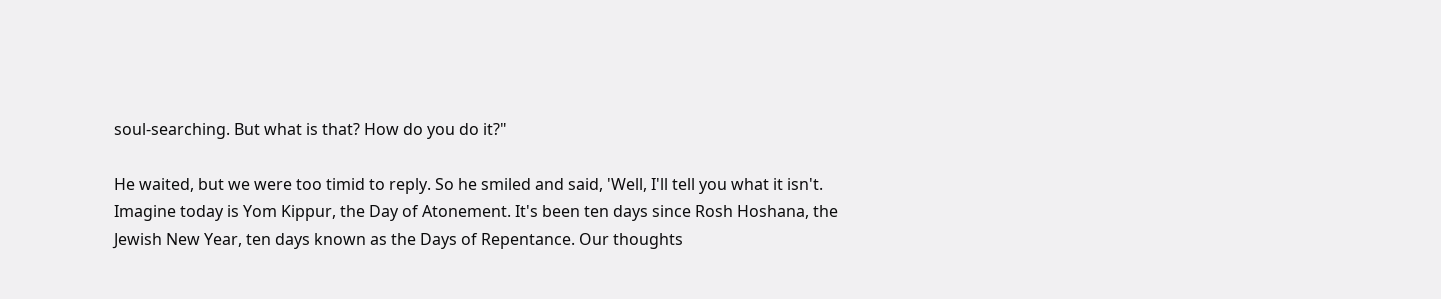soul-searching. But what is that? How do you do it?"

He waited, but we were too timid to reply. So he smiled and said, 'Well, I'll tell you what it isn't. Imagine today is Yom Kippur, the Day of Atonement. It's been ten days since Rosh Hoshana, the Jewish New Year, ten days known as the Days of Repentance. Our thoughts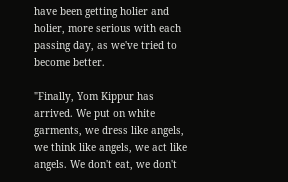have been getting holier and holier, more serious with each passing day, as we've tried to become better.

"Finally, Yom Kippur has arrived. We put on white garments, we dress like angels, we think like angels, we act like angels. We don't eat, we don't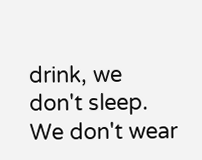drink, we don't sleep. We don't wear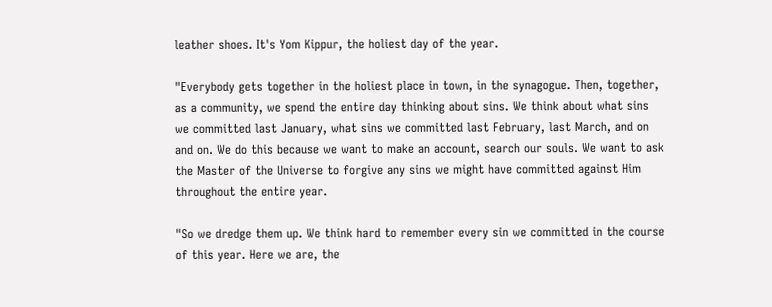leather shoes. It's Yom Kippur, the holiest day of the year.

"Everybody gets together in the holiest place in town, in the synagogue. Then, together, as a community, we spend the entire day thinking about sins. We think about what sins we committed last January, what sins we committed last February, last March, and on and on. We do this because we want to make an account, search our souls. We want to ask the Master of the Universe to forgive any sins we might have committed against Him throughout the entire year.

"So we dredge them up. We think hard to remember every sin we committed in the course of this year. Here we are, the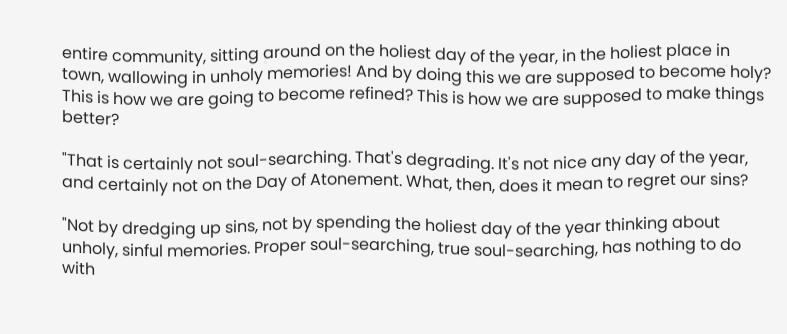entire community, sitting around on the holiest day of the year, in the holiest place in town, wallowing in unholy memories! And by doing this we are supposed to become holy? This is how we are going to become refined? This is how we are supposed to make things better?

"That is certainly not soul-searching. That's degrading. It's not nice any day of the year, and certainly not on the Day of Atonement. What, then, does it mean to regret our sins?

"Not by dredging up sins, not by spending the holiest day of the year thinking about unholy, sinful memories. Proper soul-searching, true soul-searching, has nothing to do with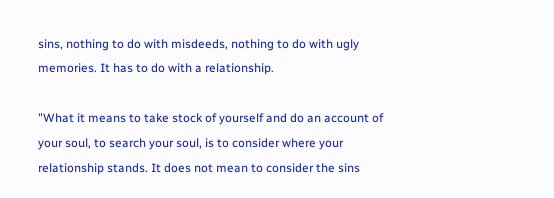sins, nothing to do with misdeeds, nothing to do with ugly memories. It has to do with a relationship.

"What it means to take stock of yourself and do an account of your soul, to search your soul, is to consider where your relationship stands. It does not mean to consider the sins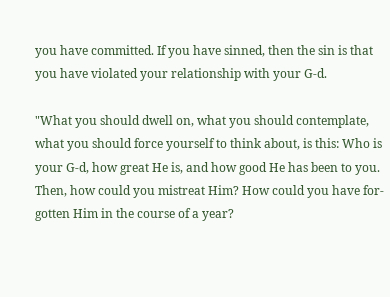you have committed. If you have sinned, then the sin is that you have violated your relationship with your G‑d.

"What you should dwell on, what you should contemplate, what you should force yourself to think about, is this: Who is your G‑d, how great He is, and how good He has been to you. Then, how could you mistreat Him? How could you have for-gotten Him in the course of a year?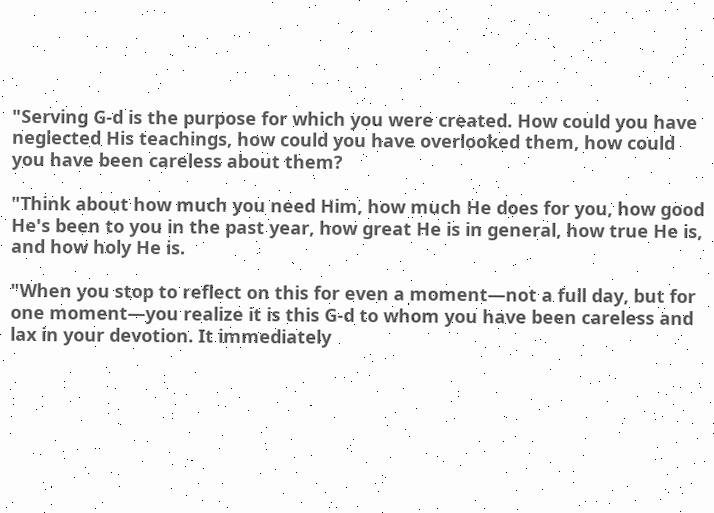"Serving G‑d is the purpose for which you were created. How could you have neglected His teachings, how could you have overlooked them, how could you have been careless about them?

"Think about how much you need Him, how much He does for you, how good He's been to you in the past year, how great He is in general, how true He is, and how holy He is.

"When you stop to reflect on this for even a moment—not a full day, but for one moment—you realize it is this G‑d to whom you have been careless and lax in your devotion. It immediately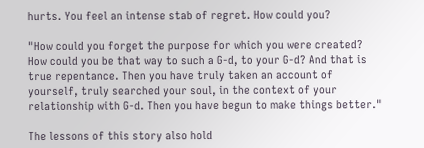hurts. You feel an intense stab of regret. How could you?

"How could you forget the purpose for which you were created? How could you be that way to such a G‑d, to your G‑d? And that is true repentance. Then you have truly taken an account of yourself, truly searched your soul, in the context of your relationship with G‑d. Then you have begun to make things better."

The lessons of this story also hold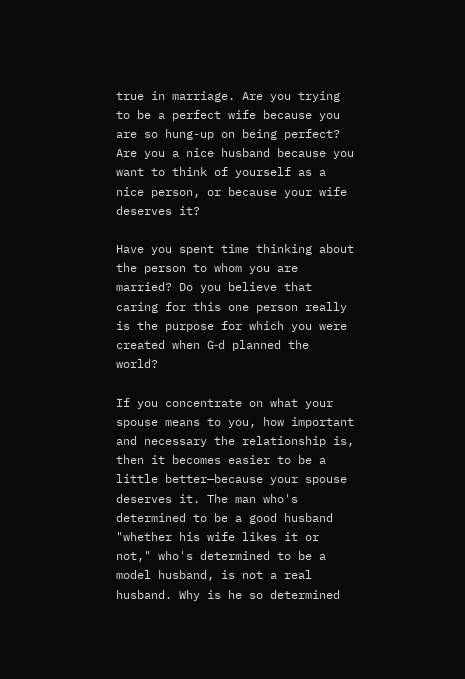true in marriage. Are you trying to be a perfect wife because you are so hung-up on being perfect? Are you a nice husband because you want to think of yourself as a nice person, or because your wife deserves it?

Have you spent time thinking about the person to whom you are married? Do you believe that caring for this one person really is the purpose for which you were created when G‑d planned the world?

If you concentrate on what your spouse means to you, how important and necessary the relationship is, then it becomes easier to be a little better—because your spouse deserves it. The man who's determined to be a good husband "whether his wife likes it or not," who's determined to be a model husband, is not a real husband. Why is he so determined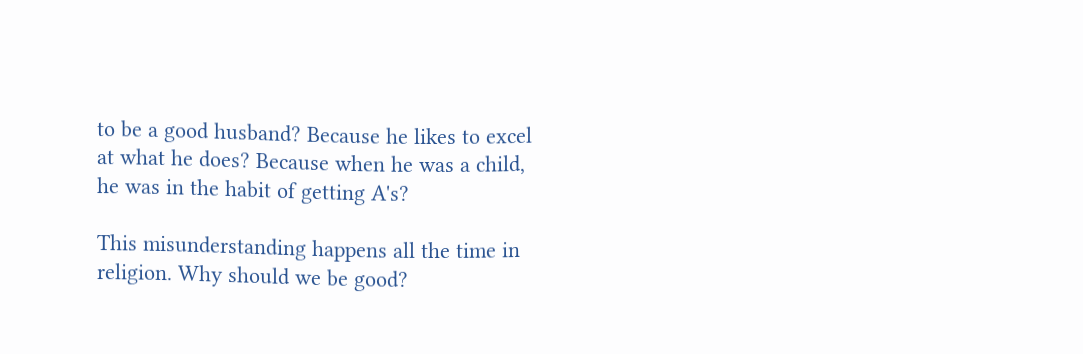to be a good husband? Because he likes to excel at what he does? Because when he was a child, he was in the habit of getting A's?

This misunderstanding happens all the time in religion. Why should we be good?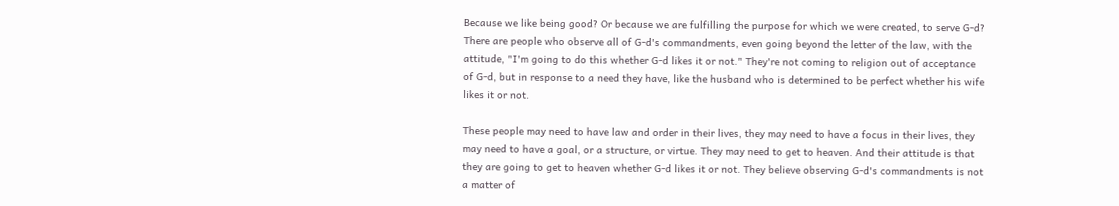Because we like being good? Or because we are fulfilling the purpose for which we were created, to serve G‑d? There are people who observe all of G‑d's commandments, even going beyond the letter of the law, with the attitude, "I'm going to do this whether G‑d likes it or not." They're not coming to religion out of acceptance of G‑d, but in response to a need they have, like the husband who is determined to be perfect whether his wife likes it or not.

These people may need to have law and order in their lives, they may need to have a focus in their lives, they may need to have a goal, or a structure, or virtue. They may need to get to heaven. And their attitude is that they are going to get to heaven whether G‑d likes it or not. They believe observing G‑d's commandments is not a matter of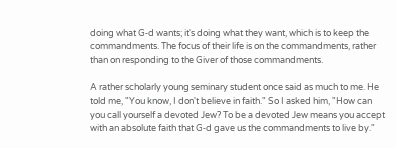doing what G‑d wants; it's doing what they want, which is to keep the commandments. The focus of their life is on the commandments, rather than on responding to the Giver of those commandments.

A rather scholarly young seminary student once said as much to me. He told me, "You know, I don't believe in faith." So I asked him, "How can you call yourself a devoted Jew? To be a devoted Jew means you accept with an absolute faith that G‑d gave us the commandments to live by."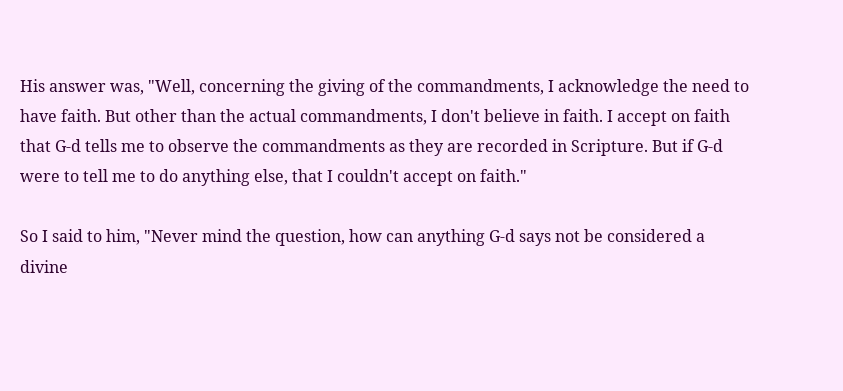His answer was, "Well, concerning the giving of the commandments, I acknowledge the need to have faith. But other than the actual commandments, I don't believe in faith. I accept on faith that G‑d tells me to observe the commandments as they are recorded in Scripture. But if G‑d were to tell me to do anything else, that I couldn't accept on faith."

So I said to him, "Never mind the question, how can anything G‑d says not be considered a divine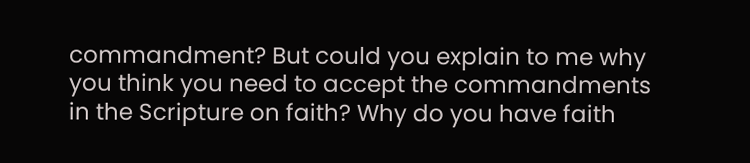commandment? But could you explain to me why you think you need to accept the commandments in the Scripture on faith? Why do you have faith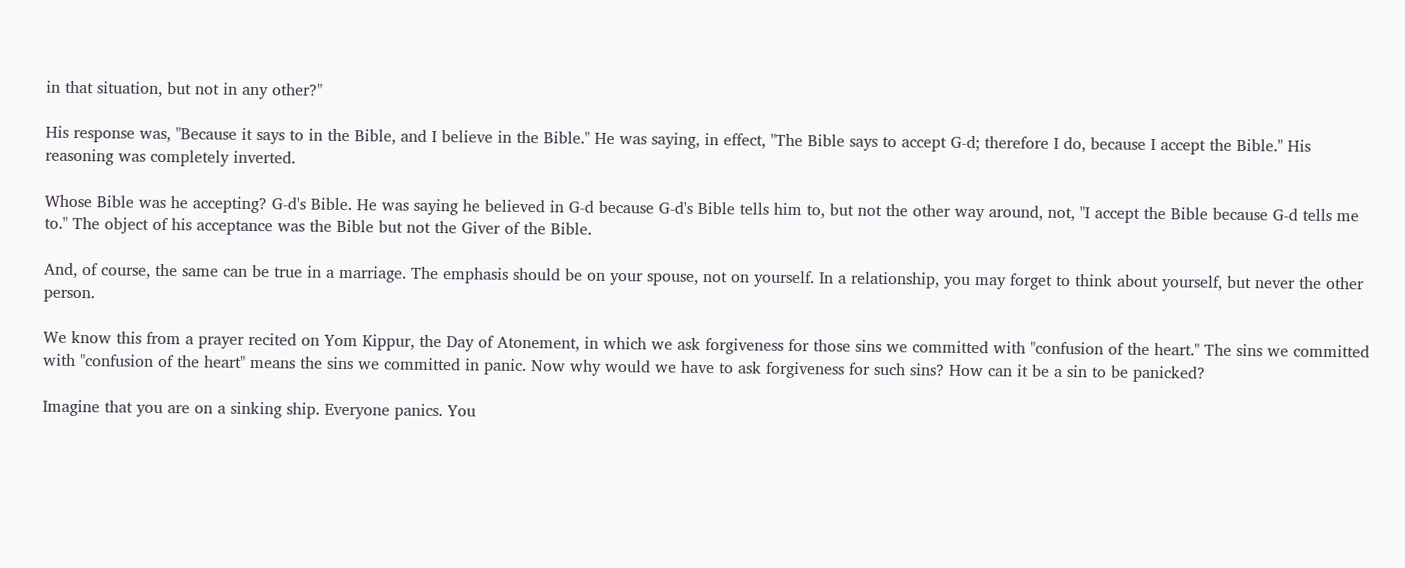in that situation, but not in any other?"

His response was, "Because it says to in the Bible, and I believe in the Bible." He was saying, in effect, "The Bible says to accept G‑d; therefore I do, because I accept the Bible." His reasoning was completely inverted.

Whose Bible was he accepting? G‑d's Bible. He was saying he believed in G‑d because G‑d's Bible tells him to, but not the other way around, not, "I accept the Bible because G‑d tells me to." The object of his acceptance was the Bible but not the Giver of the Bible.

And, of course, the same can be true in a marriage. The emphasis should be on your spouse, not on yourself. In a relationship, you may forget to think about yourself, but never the other person.

We know this from a prayer recited on Yom Kippur, the Day of Atonement, in which we ask forgiveness for those sins we committed with "confusion of the heart." The sins we committed with "confusion of the heart" means the sins we committed in panic. Now why would we have to ask forgiveness for such sins? How can it be a sin to be panicked?

Imagine that you are on a sinking ship. Everyone panics. You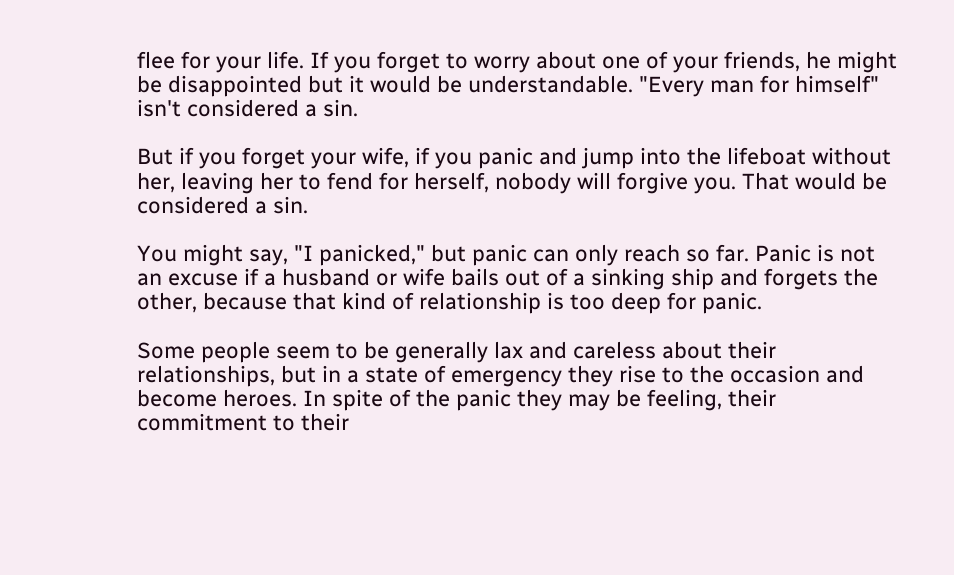flee for your life. If you forget to worry about one of your friends, he might be disappointed but it would be understandable. "Every man for himself" isn't considered a sin.

But if you forget your wife, if you panic and jump into the lifeboat without her, leaving her to fend for herself, nobody will forgive you. That would be considered a sin.

You might say, "I panicked," but panic can only reach so far. Panic is not an excuse if a husband or wife bails out of a sinking ship and forgets the other, because that kind of relationship is too deep for panic.

Some people seem to be generally lax and careless about their relationships, but in a state of emergency they rise to the occasion and become heroes. In spite of the panic they may be feeling, their commitment to their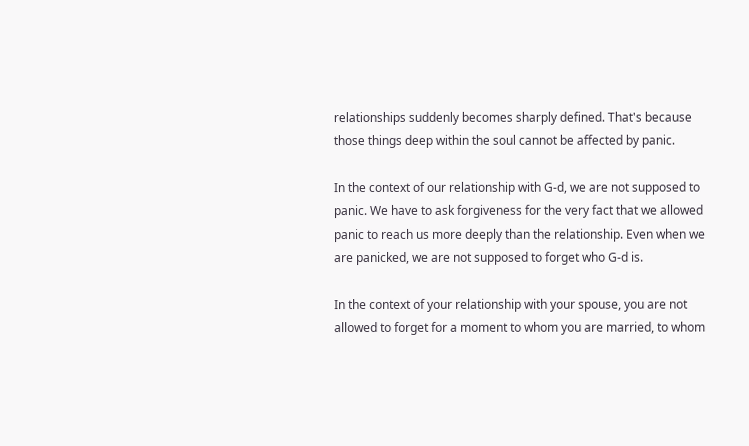relationships suddenly becomes sharply defined. That's because those things deep within the soul cannot be affected by panic.

In the context of our relationship with G‑d, we are not supposed to panic. We have to ask forgiveness for the very fact that we allowed panic to reach us more deeply than the relationship. Even when we are panicked, we are not supposed to forget who G‑d is.

In the context of your relationship with your spouse, you are not allowed to forget for a moment to whom you are married, to whom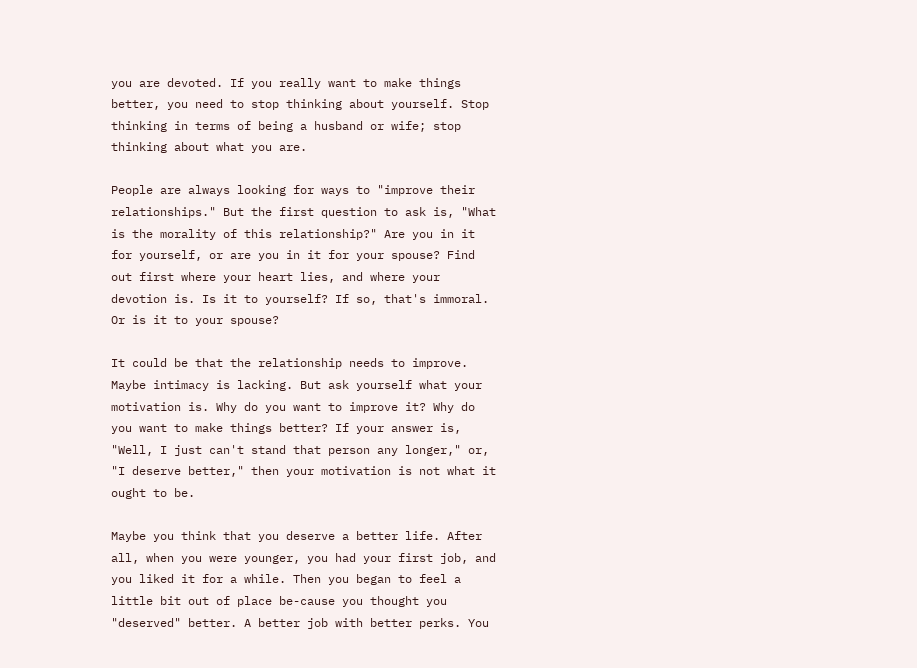you are devoted. If you really want to make things better, you need to stop thinking about yourself. Stop thinking in terms of being a husband or wife; stop thinking about what you are.

People are always looking for ways to "improve their relationships." But the first question to ask is, "What is the morality of this relationship?" Are you in it for yourself, or are you in it for your spouse? Find out first where your heart lies, and where your devotion is. Is it to yourself? If so, that's immoral. Or is it to your spouse?

It could be that the relationship needs to improve. Maybe intimacy is lacking. But ask yourself what your motivation is. Why do you want to improve it? Why do you want to make things better? If your answer is, "Well, I just can't stand that person any longer," or, "I deserve better," then your motivation is not what it ought to be.

Maybe you think that you deserve a better life. After all, when you were younger, you had your first job, and you liked it for a while. Then you began to feel a little bit out of place be-cause you thought you "deserved" better. A better job with better perks. You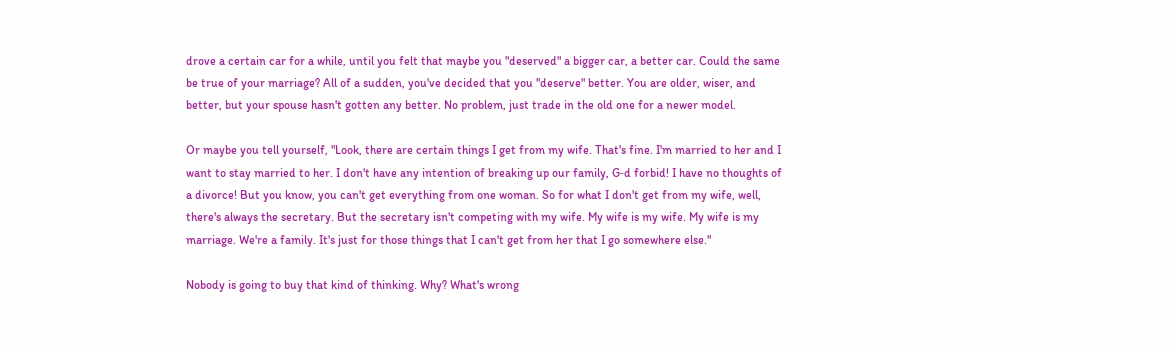drove a certain car for a while, until you felt that maybe you "deserved" a bigger car, a better car. Could the same be true of your marriage? All of a sudden, you've decided that you "deserve" better. You are older, wiser, and better, but your spouse hasn't gotten any better. No problem, just trade in the old one for a newer model.

Or maybe you tell yourself, "Look, there are certain things I get from my wife. That's fine. I'm married to her and I want to stay married to her. I don't have any intention of breaking up our family, G‑d forbid! I have no thoughts of a divorce! But you know, you can't get everything from one woman. So for what I don't get from my wife, well, there's always the secretary. But the secretary isn't competing with my wife. My wife is my wife. My wife is my marriage. We're a family. It's just for those things that I can't get from her that I go somewhere else."

Nobody is going to buy that kind of thinking. Why? What's wrong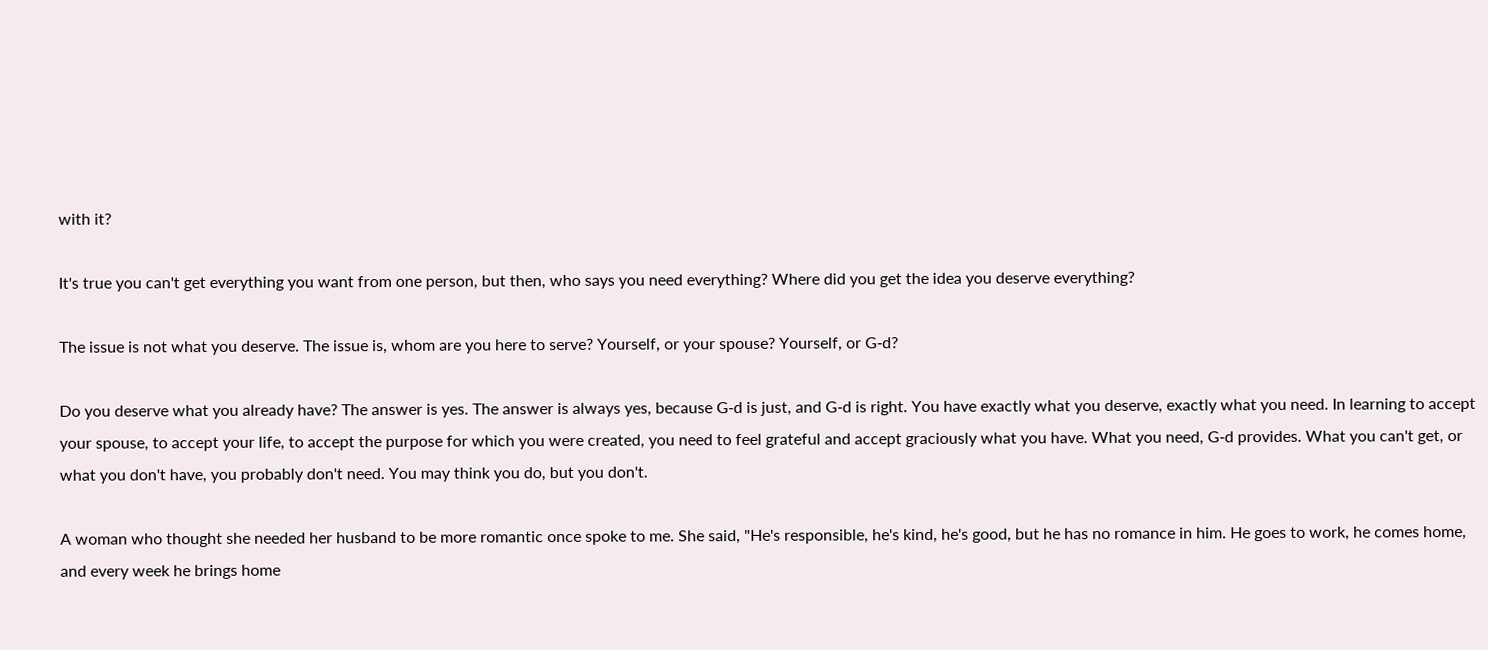with it?

It's true you can't get everything you want from one person, but then, who says you need everything? Where did you get the idea you deserve everything?

The issue is not what you deserve. The issue is, whom are you here to serve? Yourself, or your spouse? Yourself, or G‑d?

Do you deserve what you already have? The answer is yes. The answer is always yes, because G‑d is just, and G‑d is right. You have exactly what you deserve, exactly what you need. In learning to accept your spouse, to accept your life, to accept the purpose for which you were created, you need to feel grateful and accept graciously what you have. What you need, G‑d provides. What you can't get, or what you don't have, you probably don't need. You may think you do, but you don't.

A woman who thought she needed her husband to be more romantic once spoke to me. She said, "He's responsible, he's kind, he's good, but he has no romance in him. He goes to work, he comes home, and every week he brings home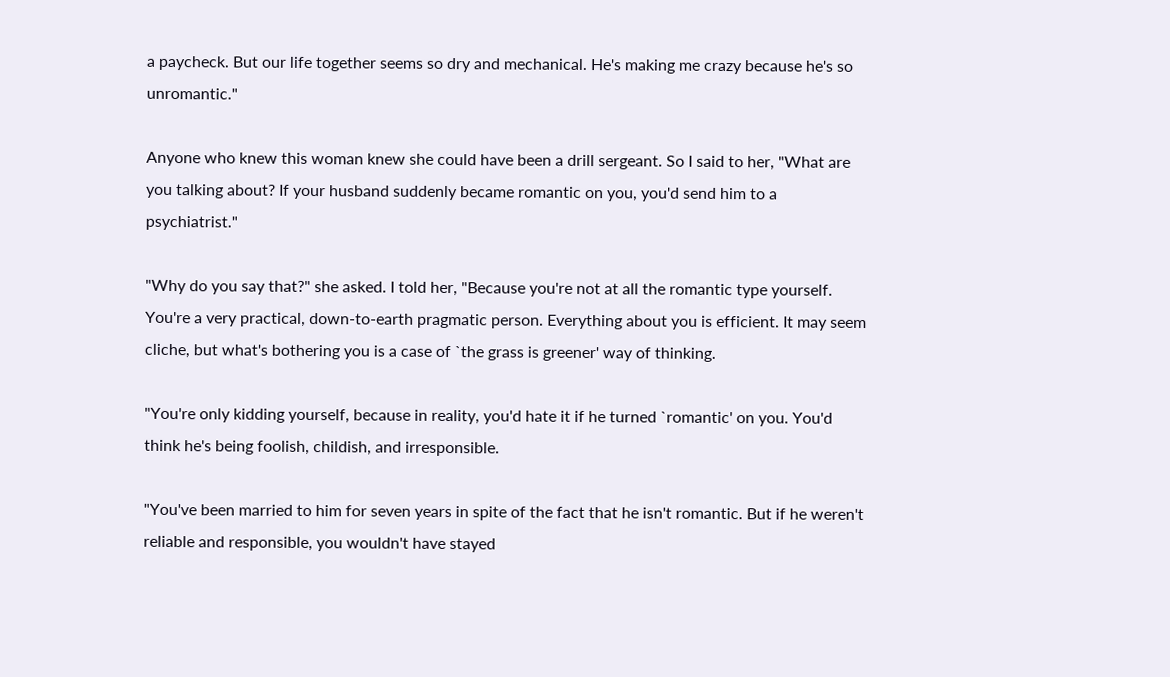a paycheck. But our life together seems so dry and mechanical. He's making me crazy because he's so unromantic."

Anyone who knew this woman knew she could have been a drill sergeant. So I said to her, "What are you talking about? If your husband suddenly became romantic on you, you'd send him to a psychiatrist."

"Why do you say that?" she asked. I told her, "Because you're not at all the romantic type yourself. You're a very practical, down-to-earth pragmatic person. Everything about you is efficient. It may seem cliche, but what's bothering you is a case of `the grass is greener' way of thinking.

"You're only kidding yourself, because in reality, you'd hate it if he turned `romantic' on you. You'd think he's being foolish, childish, and irresponsible.

"You've been married to him for seven years in spite of the fact that he isn't romantic. But if he weren't reliable and responsible, you wouldn't have stayed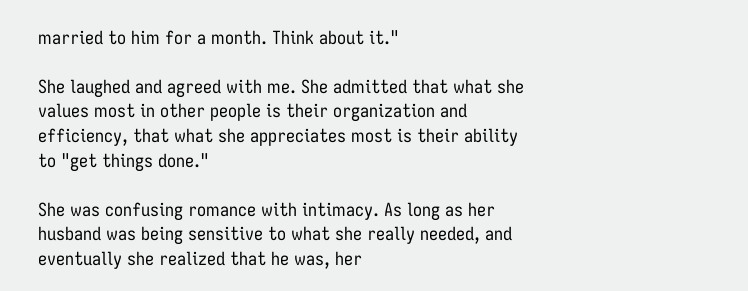married to him for a month. Think about it."

She laughed and agreed with me. She admitted that what she values most in other people is their organization and efficiency, that what she appreciates most is their ability to "get things done."

She was confusing romance with intimacy. As long as her husband was being sensitive to what she really needed, and eventually she realized that he was, her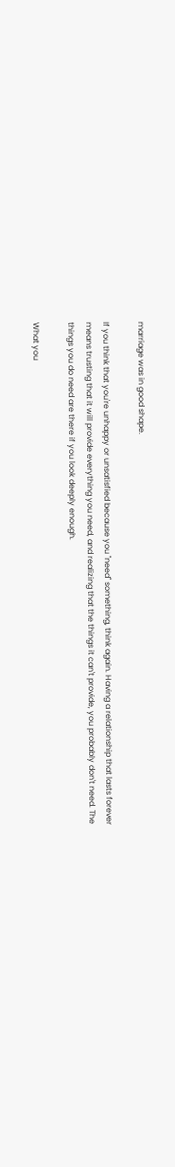marriage was in good shape.

If you think that you're unhappy or unsatisfied because you "need" something, think again. Having a relationship that lasts forever means trusting that it will provide everything you need, and realizing that the things it can't provide, you probably don't need. The things you do need are there if you look deeply enough.

What you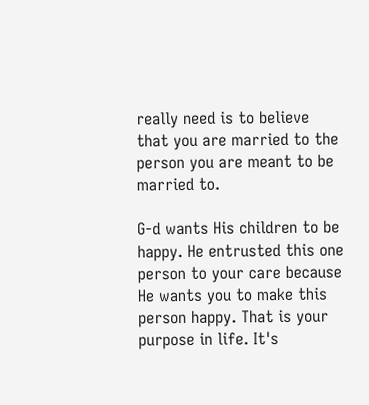really need is to believe that you are married to the person you are meant to be married to.

G‑d wants His children to be happy. He entrusted this one person to your care because He wants you to make this person happy. That is your purpose in life. It's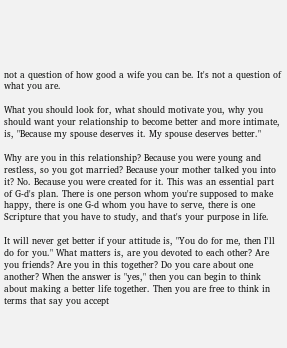not a question of how good a wife you can be. It's not a question of what you are.

What you should look for, what should motivate you, why you should want your relationship to become better and more intimate, is, "Because my spouse deserves it. My spouse deserves better."

Why are you in this relationship? Because you were young and restless, so you got married? Because your mother talked you into it? No. Because you were created for it. This was an essential part of G‑d's plan. There is one person whom you're supposed to make happy, there is one G‑d whom you have to serve, there is one Scripture that you have to study, and that's your purpose in life.

It will never get better if your attitude is, "You do for me, then I'll do for you." What matters is, are you devoted to each other? Are you friends? Are you in this together? Do you care about one another? When the answer is "yes," then you can begin to think about making a better life together. Then you are free to think in terms that say you accept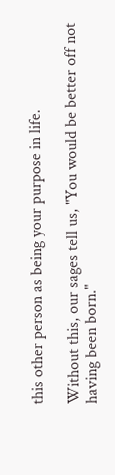this other person as being your purpose in life.

Without this, our sages tell us, "You would be better off not having been born."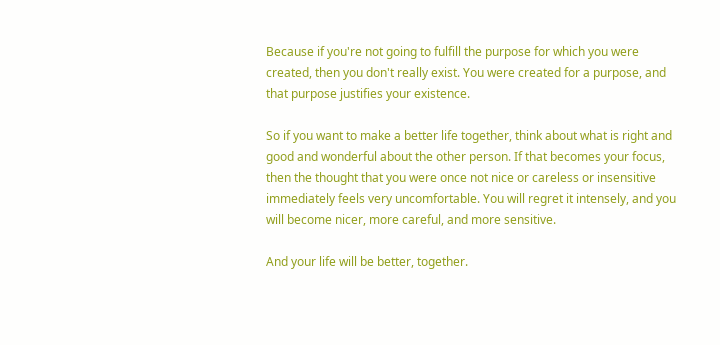Because if you're not going to fulfill the purpose for which you were created, then you don't really exist. You were created for a purpose, and that purpose justifies your existence.

So if you want to make a better life together, think about what is right and good and wonderful about the other person. If that becomes your focus, then the thought that you were once not nice or careless or insensitive immediately feels very uncomfortable. You will regret it intensely, and you will become nicer, more careful, and more sensitive.

And your life will be better, together.